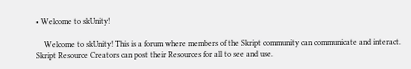• Welcome to skUnity!

    Welcome to skUnity! This is a forum where members of the Skript community can communicate and interact. Skript Resource Creators can post their Resources for all to see and use.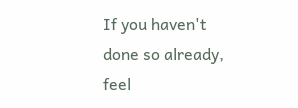If you haven't done so already, feel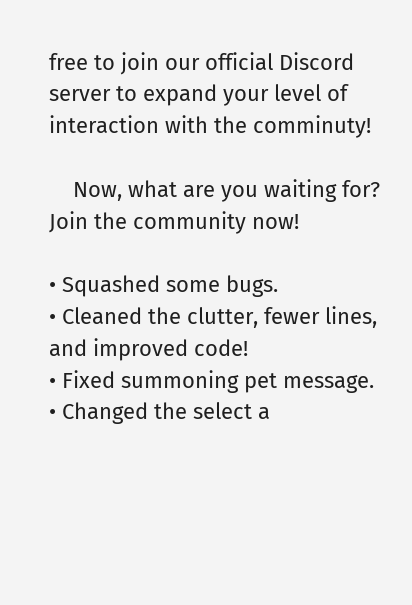free to join our official Discord server to expand your level of interaction with the comminuty!

    Now, what are you waiting for? Join the community now!

• Squashed some bugs.
• Cleaned the clutter, fewer lines, and improved code!
• Fixed summoning pet message.
• Changed the select a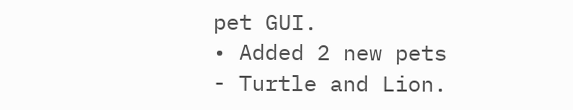pet GUI.
• Added 2 new pets
- Turtle and Lion.